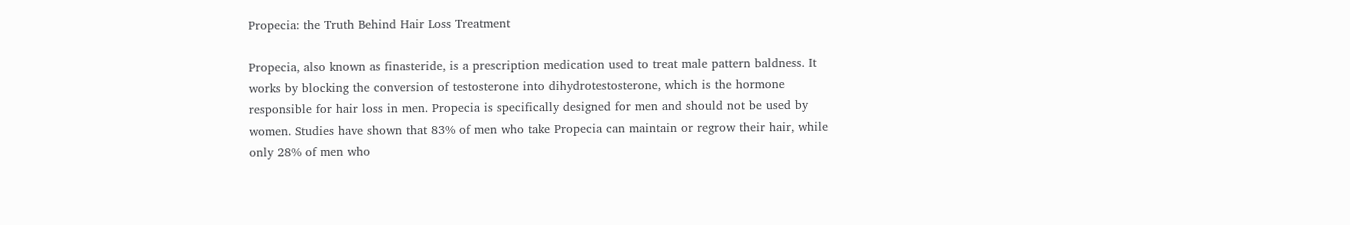Propecia: the Truth Behind Hair Loss Treatment

Propecia, also known as finasteride, is a prescription medication used to treat male pattern baldness. It works by blocking the conversion of testosterone into dihydrotestosterone, which is the hormone responsible for hair loss in men. Propecia is specifically designed for men and should not be used by women. Studies have shown that 83% of men who take Propecia can maintain or regrow their hair, while only 28% of men who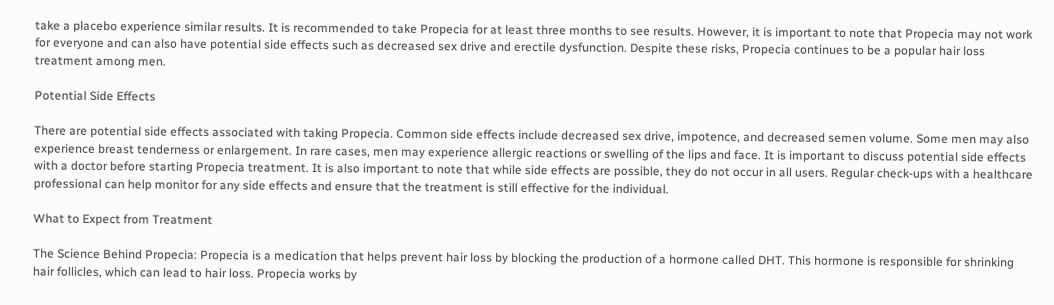take a placebo experience similar results. It is recommended to take Propecia for at least three months to see results. However, it is important to note that Propecia may not work for everyone and can also have potential side effects such as decreased sex drive and erectile dysfunction. Despite these risks, Propecia continues to be a popular hair loss treatment among men.

Potential Side Effects

There are potential side effects associated with taking Propecia. Common side effects include decreased sex drive, impotence, and decreased semen volume. Some men may also experience breast tenderness or enlargement. In rare cases, men may experience allergic reactions or swelling of the lips and face. It is important to discuss potential side effects with a doctor before starting Propecia treatment. It is also important to note that while side effects are possible, they do not occur in all users. Regular check-ups with a healthcare professional can help monitor for any side effects and ensure that the treatment is still effective for the individual.

What to Expect from Treatment

The Science Behind Propecia: Propecia is a medication that helps prevent hair loss by blocking the production of a hormone called DHT. This hormone is responsible for shrinking hair follicles, which can lead to hair loss. Propecia works by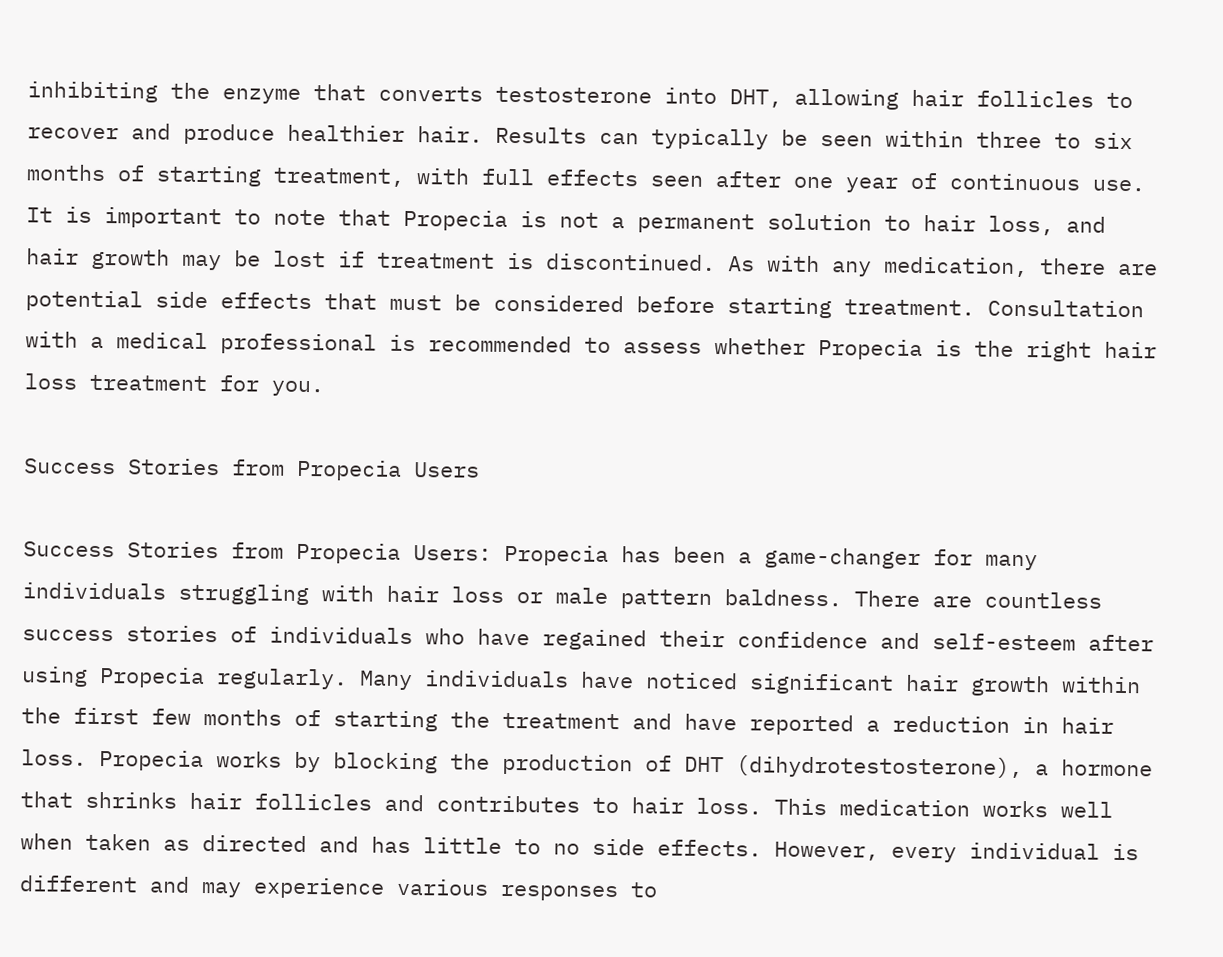inhibiting the enzyme that converts testosterone into DHT, allowing hair follicles to recover and produce healthier hair. Results can typically be seen within three to six months of starting treatment, with full effects seen after one year of continuous use. It is important to note that Propecia is not a permanent solution to hair loss, and hair growth may be lost if treatment is discontinued. As with any medication, there are potential side effects that must be considered before starting treatment. Consultation with a medical professional is recommended to assess whether Propecia is the right hair loss treatment for you.

Success Stories from Propecia Users

Success Stories from Propecia Users: Propecia has been a game-changer for many individuals struggling with hair loss or male pattern baldness. There are countless success stories of individuals who have regained their confidence and self-esteem after using Propecia regularly. Many individuals have noticed significant hair growth within the first few months of starting the treatment and have reported a reduction in hair loss. Propecia works by blocking the production of DHT (dihydrotestosterone), a hormone that shrinks hair follicles and contributes to hair loss. This medication works well when taken as directed and has little to no side effects. However, every individual is different and may experience various responses to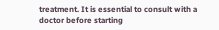treatment. It is essential to consult with a doctor before starting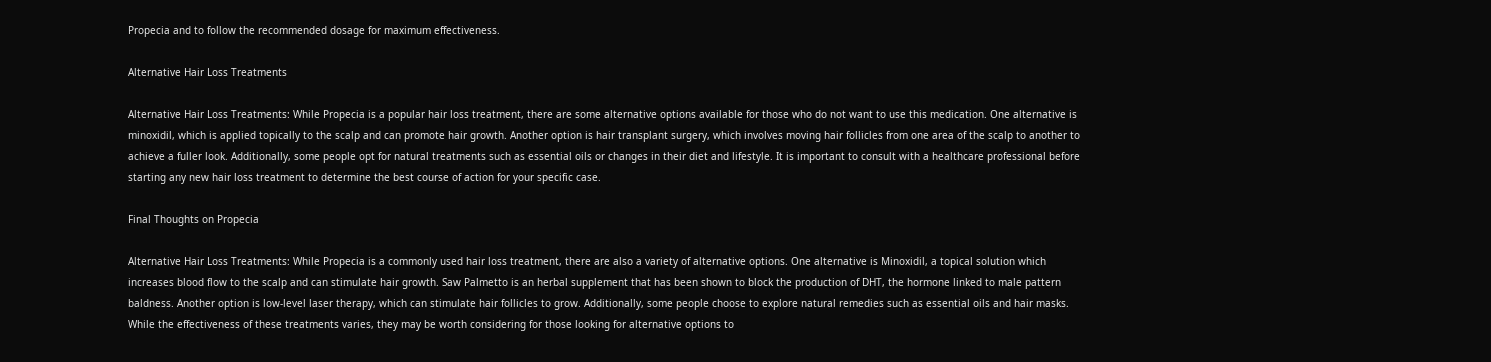Propecia and to follow the recommended dosage for maximum effectiveness.

Alternative Hair Loss Treatments

Alternative Hair Loss Treatments: While Propecia is a popular hair loss treatment, there are some alternative options available for those who do not want to use this medication. One alternative is minoxidil, which is applied topically to the scalp and can promote hair growth. Another option is hair transplant surgery, which involves moving hair follicles from one area of the scalp to another to achieve a fuller look. Additionally, some people opt for natural treatments such as essential oils or changes in their diet and lifestyle. It is important to consult with a healthcare professional before starting any new hair loss treatment to determine the best course of action for your specific case.

Final Thoughts on Propecia

Alternative Hair Loss Treatments: While Propecia is a commonly used hair loss treatment, there are also a variety of alternative options. One alternative is Minoxidil, a topical solution which increases blood flow to the scalp and can stimulate hair growth. Saw Palmetto is an herbal supplement that has been shown to block the production of DHT, the hormone linked to male pattern baldness. Another option is low-level laser therapy, which can stimulate hair follicles to grow. Additionally, some people choose to explore natural remedies such as essential oils and hair masks. While the effectiveness of these treatments varies, they may be worth considering for those looking for alternative options to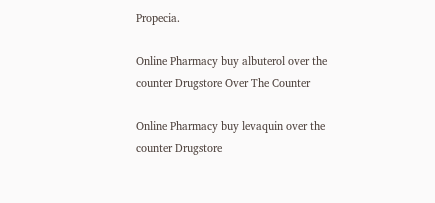Propecia.

Online Pharmacy buy albuterol over the counter Drugstore Over The Counter

Online Pharmacy buy levaquin over the counter Drugstore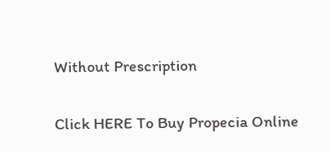Without Prescription

Click HERE To Buy Propecia Online